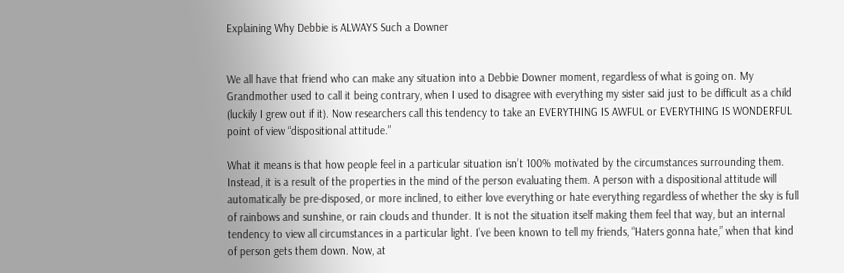Explaining Why Debbie is ALWAYS Such a Downer


We all have that friend who can make any situation into a Debbie Downer moment, regardless of what is going on. My Grandmother used to call it being contrary, when I used to disagree with everything my sister said just to be difficult as a child (luckily I grew out if it). Now researchers call this tendency to take an EVERYTHING IS AWFUL or EVERYTHING IS WONDERFUL point of view “dispositional attitude.”

What it means is that how people feel in a particular situation isn’t 100% motivated by the circumstances surrounding them. Instead, it is a result of the properties in the mind of the person evaluating them. A person with a dispositional attitude will automatically be pre-disposed, or more inclined, to either love everything or hate everything regardless of whether the sky is full of rainbows and sunshine, or rain clouds and thunder. It is not the situation itself making them feel that way, but an internal tendency to view all circumstances in a particular light. I’ve been known to tell my friends, “Haters gonna hate,” when that kind of person gets them down. Now, at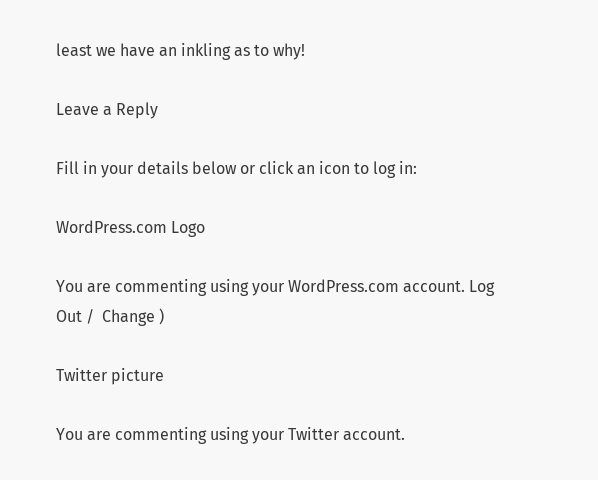least we have an inkling as to why!

Leave a Reply

Fill in your details below or click an icon to log in:

WordPress.com Logo

You are commenting using your WordPress.com account. Log Out /  Change )

Twitter picture

You are commenting using your Twitter account.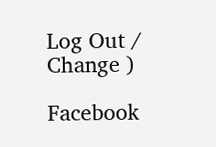Log Out /  Change )

Facebook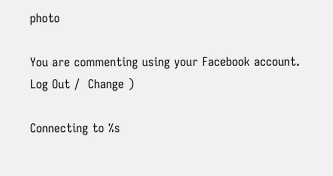photo

You are commenting using your Facebook account. Log Out /  Change )

Connecting to %s